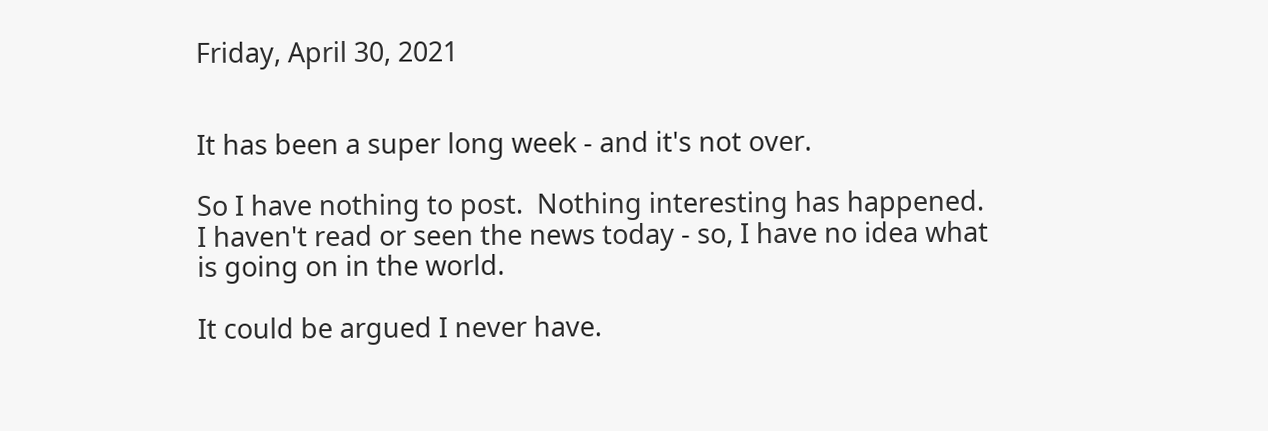Friday, April 30, 2021


It has been a super long week - and it's not over.

So I have nothing to post.  Nothing interesting has happened.  I haven't read or seen the news today - so, I have no idea what is going on in the world.

It could be argued I never have.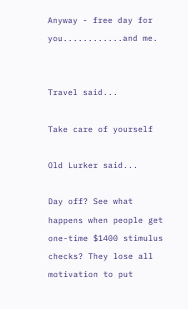Anyway - free day for you............and me.


Travel said...

Take care of yourself

Old Lurker said...

Day off? See what happens when people get one-time $1400 stimulus checks? They lose all motivation to put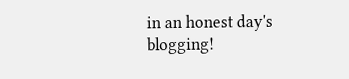in an honest day's blogging!